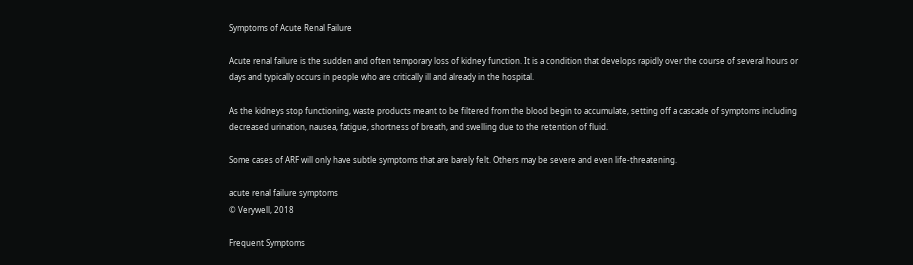Symptoms of Acute Renal Failure

Acute renal failure is the sudden and often temporary loss of kidney function. It is a condition that develops rapidly over the course of several hours or days and typically occurs in people who are critically ill and already in the hospital.

As the kidneys stop functioning, waste products meant to be filtered from the blood begin to accumulate, setting off a cascade of symptoms including decreased urination, nausea, fatigue, shortness of breath, and swelling due to the retention of fluid.

Some cases of ARF will only have subtle symptoms that are barely felt. Others may be severe and even life-threatening.

acute renal failure symptoms
© Verywell, 2018

Frequent Symptoms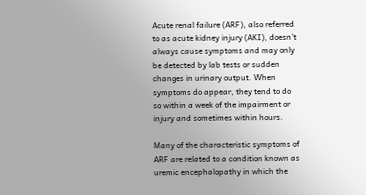Acute renal failure (ARF), also referred to as acute kidney injury (AKI), doesn’t always cause symptoms and may only be detected by lab tests or sudden changes in urinary output. When symptoms do appear, they tend to do so within a week of the impairment or injury and sometimes within hours.

Many of the characteristic symptoms of ARF are related to a condition known as uremic encephalopathy in which the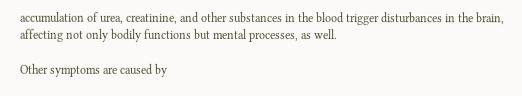accumulation of urea, creatinine, and other substances in the blood trigger disturbances in the brain, affecting not only bodily functions but mental processes, as well.

Other symptoms are caused by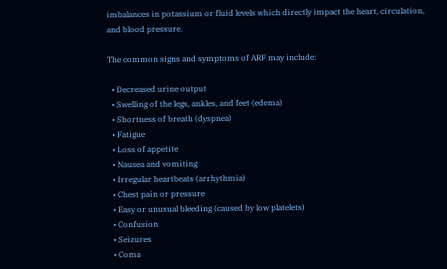imbalances in potassium or fluid levels which directly impact the heart, circulation, and blood pressure.

The common signs and symptoms of ARF may include:

  • Decreased urine output
  • Swelling of the legs, ankles, and feet (edema)
  • Shortness of breath (dyspnea)
  • Fatigue
  • Loss of appetite
  • Nausea and vomiting
  • Irregular heartbeats (arrhythmia)
  • Chest pain or pressure
  • Easy or unusual bleeding (caused by low platelets)
  • Confusion
  • Seizures
  • Coma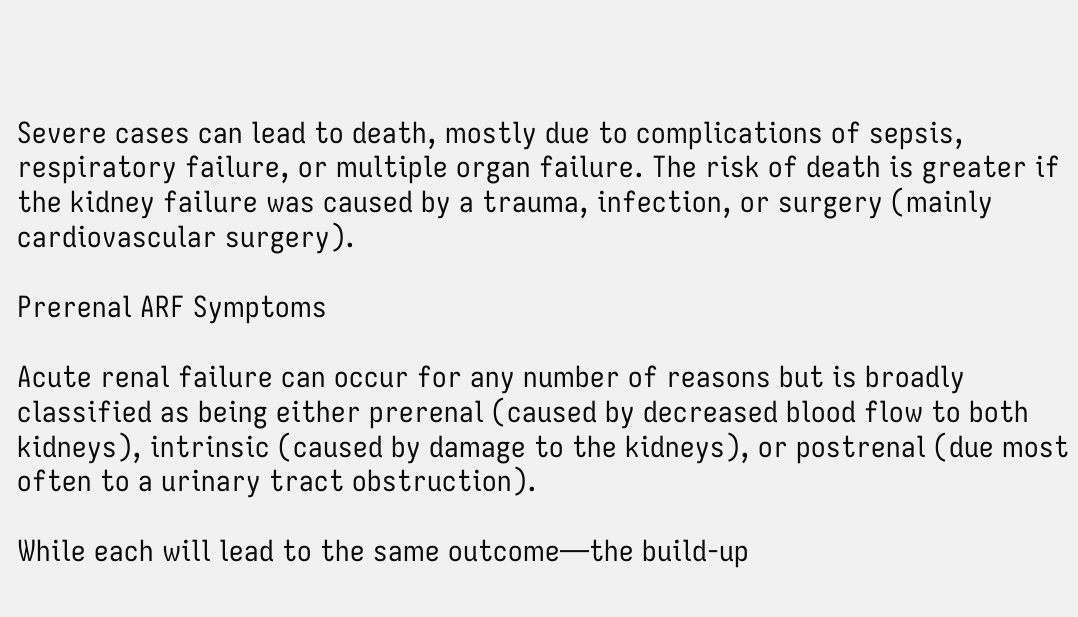Severe cases can lead to death, mostly due to complications of sepsis, respiratory failure, or multiple organ failure. The risk of death is greater if the kidney failure was caused by a trauma, infection, or surgery (mainly cardiovascular surgery).

Prerenal ARF Symptoms

Acute renal failure can occur for any number of reasons but is broadly classified as being either prerenal (caused by decreased blood flow to both kidneys), intrinsic (caused by damage to the kidneys), or postrenal (due most often to a urinary tract obstruction).

While each will lead to the same outcome—the build-up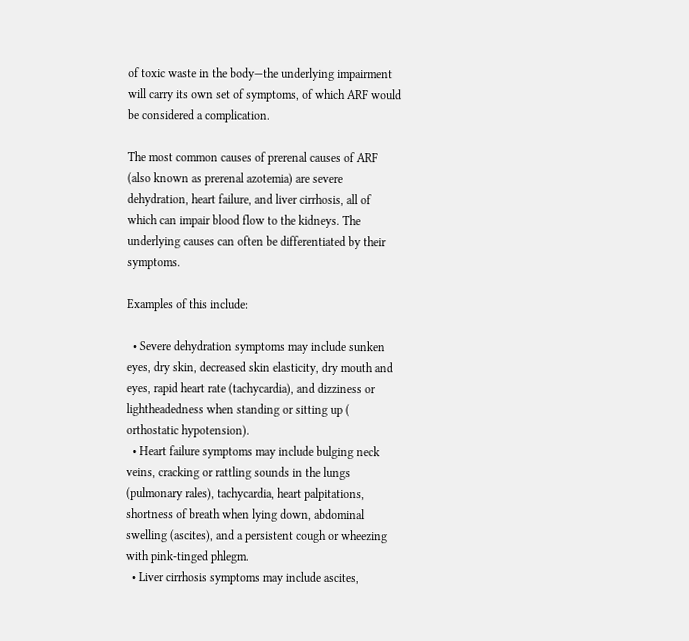of toxic waste in the body—the underlying impairment will carry its own set of symptoms, of which ARF would be considered a complication.

The most common causes of prerenal causes of ARF (also known as prerenal azotemia) are severe dehydration, heart failure, and liver cirrhosis, all of which can impair blood flow to the kidneys. The underlying causes can often be differentiated by their symptoms.

Examples of this include:

  • Severe dehydration symptoms may include sunken eyes, dry skin, decreased skin elasticity, dry mouth and eyes, rapid heart rate (tachycardia), and dizziness or lightheadedness when standing or sitting up ( orthostatic hypotension).
  • Heart failure symptoms may include bulging neck veins, cracking or rattling sounds in the lungs (pulmonary rales), tachycardia, heart palpitations, shortness of breath when lying down, abdominal swelling (ascites), and a persistent cough or wheezing with pink-tinged phlegm.
  • Liver cirrhosis symptoms may include ascites,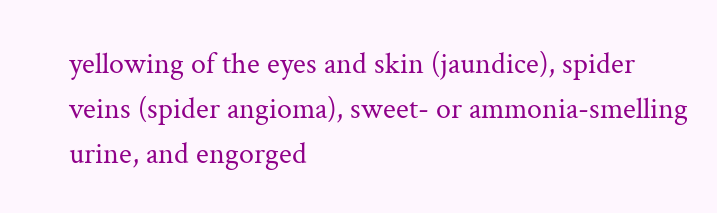yellowing of the eyes and skin (jaundice), spider veins (spider angioma), sweet- or ammonia-smelling urine, and engorged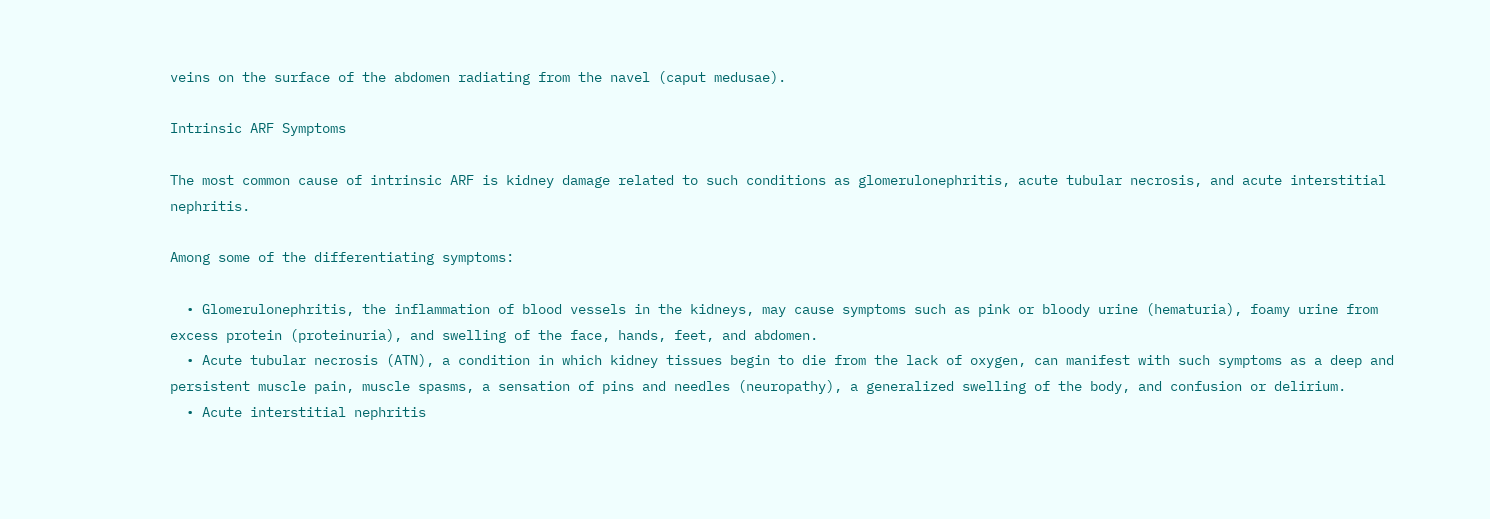veins on the surface of the abdomen radiating from the navel (caput medusae).

Intrinsic ARF Symptoms

The most common cause of intrinsic ARF is kidney damage related to such conditions as glomerulonephritis, acute tubular necrosis, and acute interstitial nephritis.

Among some of the differentiating symptoms:

  • Glomerulonephritis, the inflammation of blood vessels in the kidneys, may cause symptoms such as pink or bloody urine (hematuria), foamy urine from excess protein (proteinuria), and swelling of the face, hands, feet, and abdomen.
  • Acute tubular necrosis (ATN), a condition in which kidney tissues begin to die from the lack of oxygen, can manifest with such symptoms as a deep and persistent muscle pain, muscle spasms, a sensation of pins and needles (neuropathy), a generalized swelling of the body, and confusion or delirium.
  • Acute interstitial nephritis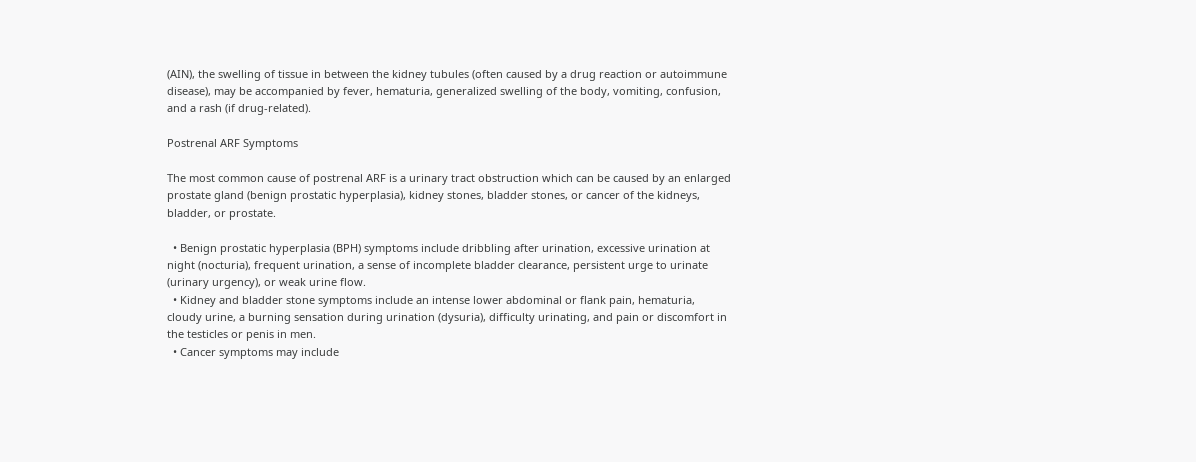(AIN), the swelling of tissue in between the kidney tubules (often caused by a drug reaction or autoimmune disease), may be accompanied by fever, hematuria, generalized swelling of the body, vomiting, confusion, and a rash (if drug-related).

Postrenal ARF Symptoms

The most common cause of postrenal ARF is a urinary tract obstruction which can be caused by an enlarged prostate gland (benign prostatic hyperplasia), kidney stones, bladder stones, or cancer of the kidneys, bladder, or prostate.

  • Benign prostatic hyperplasia (BPH) symptoms include dribbling after urination, excessive urination at night (nocturia), frequent urination, a sense of incomplete bladder clearance, persistent urge to urinate (urinary urgency), or weak urine flow.
  • Kidney and bladder stone symptoms include an intense lower abdominal or flank pain, hematuria, cloudy urine, a burning sensation during urination (dysuria), difficulty urinating, and pain or discomfort in the testicles or penis in men.
  • Cancer symptoms may include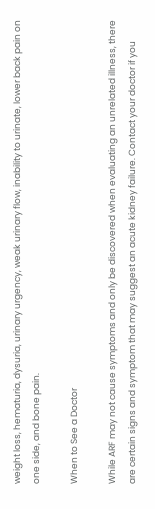weight loss, hematuria, dysuria, urinary urgency, weak urinary flow, inability to urinate, lower back pain on one side, and bone pain.

When to See a Doctor

While ARF may not cause symptoms and only be discovered when evaluating an unrelated illness, there are certain signs and symptom that may suggest an acute kidney failure. Contact your doctor if you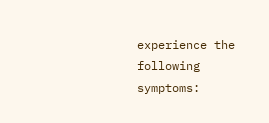experience the following symptoms: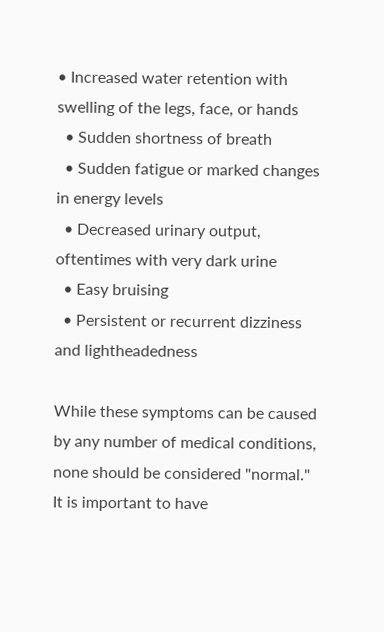• Increased water retention with swelling of the legs, face, or hands
  • Sudden shortness of breath
  • Sudden fatigue or marked changes in energy levels
  • Decreased urinary output, oftentimes with very dark urine
  • Easy bruising
  • Persistent or recurrent dizziness and lightheadedness

While these symptoms can be caused by any number of medical conditions, none should be considered "normal." It is important to have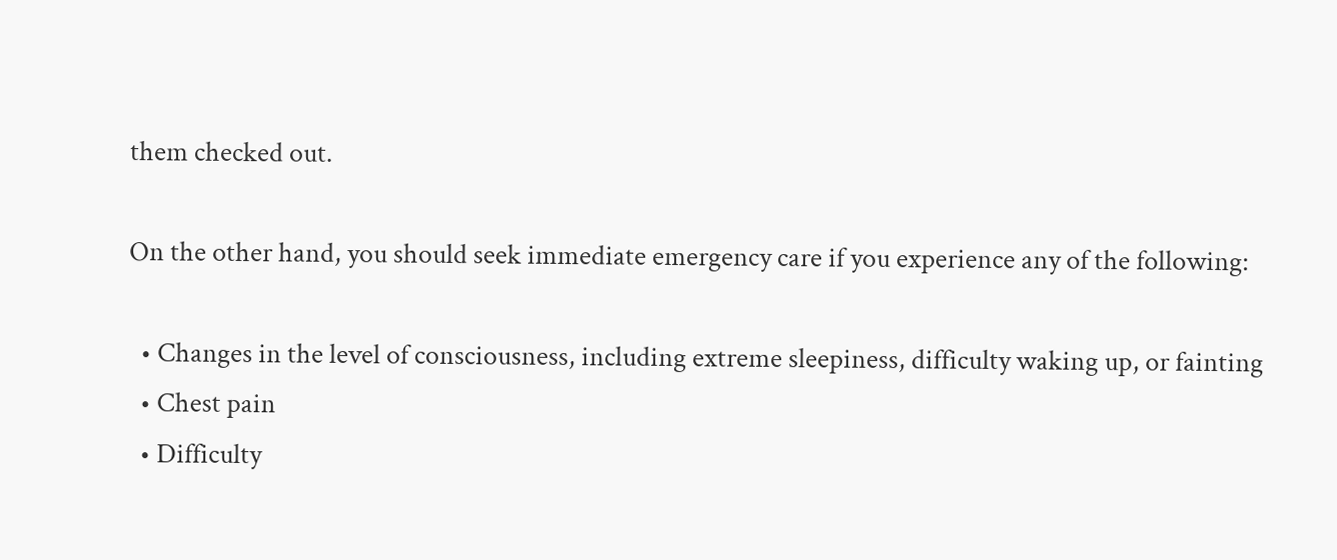them checked out.

On the other hand, you should seek immediate emergency care if you experience any of the following:

  • Changes in the level of consciousness, including extreme sleepiness, difficulty waking up, or fainting
  • Chest pain
  • Difficulty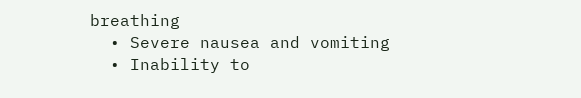breathing
  • Severe nausea and vomiting
  • Inability to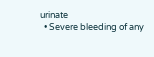urinate
  • Severe bleeding of any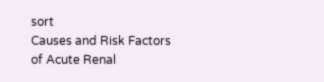sort
Causes and Risk Factors of Acute Renal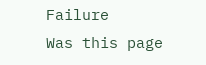Failure
Was this page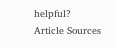helpful?
Article Sources